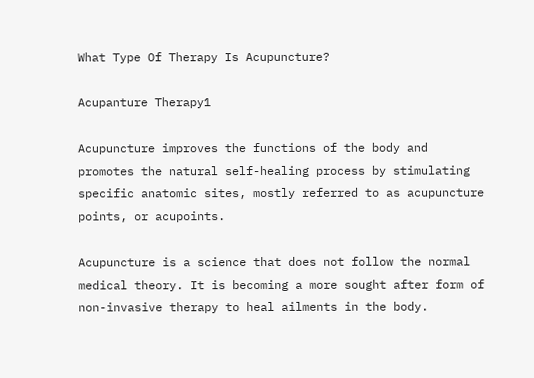What Type Of Therapy Is Acupuncture?

Acupanture Therapy1

Acupuncture improves the functions of the body and promotes the natural self-healing process by stimulating specific anatomic sites, mostly referred to as acupuncture points, or acupoints.

Acupuncture is a science that does not follow the normal medical theory. It is becoming a more sought after form of non-invasive therapy to heal ailments in the body.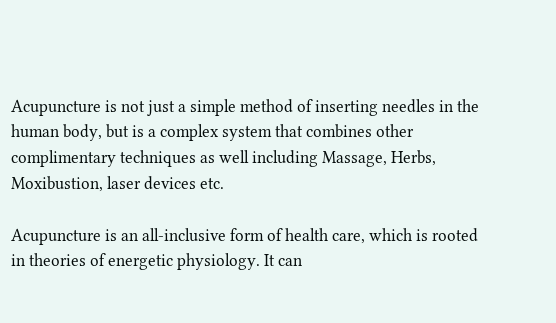Acupuncture is not just a simple method of inserting needles in the human body, but is a complex system that combines other complimentary techniques as well including Massage, Herbs, Moxibustion, laser devices etc.

Acupuncture is an all-inclusive form of health care, which is rooted in theories of energetic physiology. It can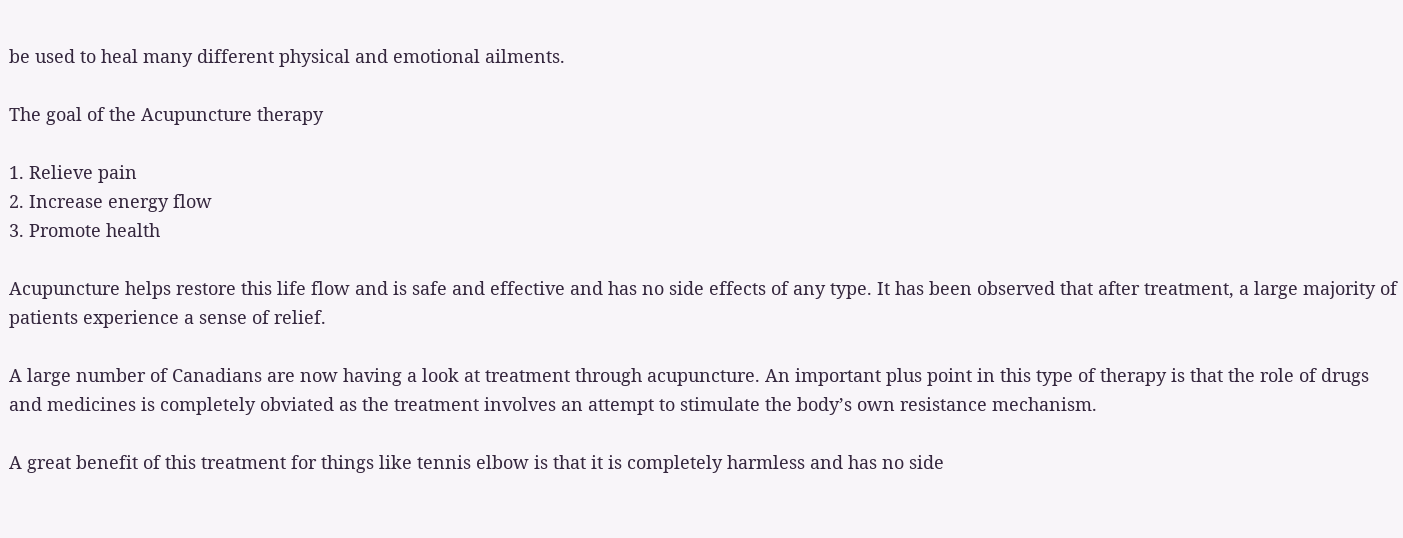be used to heal many different physical and emotional ailments.

The goal of the Acupuncture therapy

1. Relieve pain
2. Increase energy flow
3. Promote health

Acupuncture helps restore this life flow and is safe and effective and has no side effects of any type. It has been observed that after treatment, a large majority of patients experience a sense of relief.

A large number of Canadians are now having a look at treatment through acupuncture. An important plus point in this type of therapy is that the role of drugs and medicines is completely obviated as the treatment involves an attempt to stimulate the body’s own resistance mechanism.

A great benefit of this treatment for things like tennis elbow is that it is completely harmless and has no side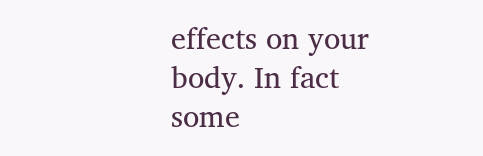effects on your body. In fact some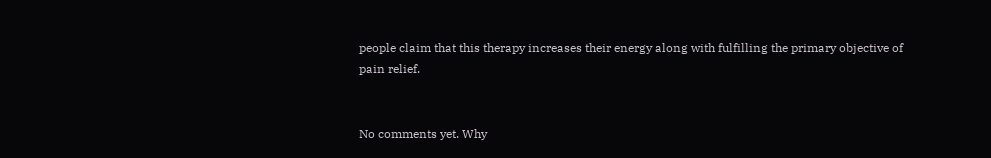people claim that this therapy increases their energy along with fulfilling the primary objective of pain relief.


No comments yet. Why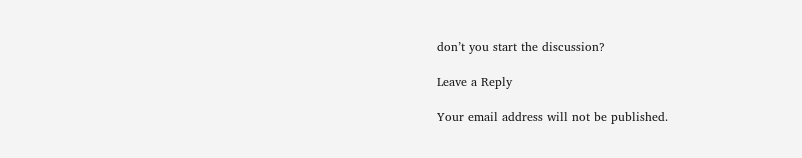don’t you start the discussion?

Leave a Reply

Your email address will not be published.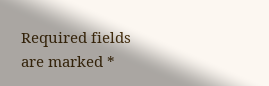Required fields are marked *